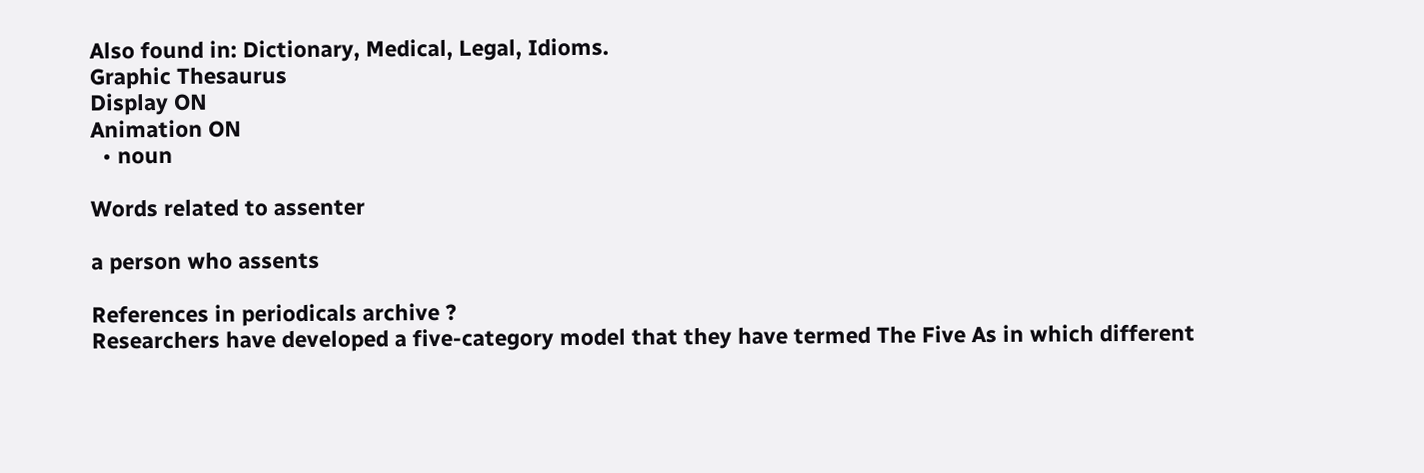Also found in: Dictionary, Medical, Legal, Idioms.
Graphic Thesaurus
Display ON
Animation ON
  • noun

Words related to assenter

a person who assents

References in periodicals archive ?
Researchers have developed a five-category model that they have termed The Five As in which different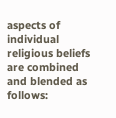aspects of individual religious beliefs are combined and blended as follows: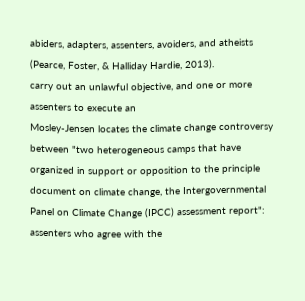abiders, adapters, assenters, avoiders, and atheists (Pearce, Foster, & Halliday Hardie, 2013).
carry out an unlawful objective, and one or more assenters to execute an
Mosley-Jensen locates the climate change controversy between "two heterogeneous camps that have organized in support or opposition to the principle document on climate change, the Intergovernmental Panel on Climate Change (IPCC) assessment report": assenters who agree with the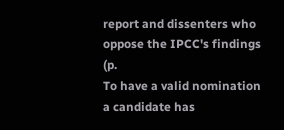report and dissenters who oppose the IPCC's findings (p.
To have a valid nomination a candidate has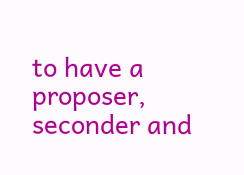to have a proposer, seconder and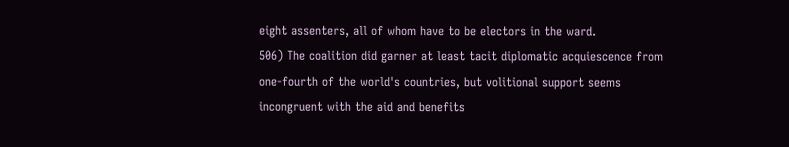eight assenters, all of whom have to be electors in the ward.
506) The coalition did garner at least tacit diplomatic acquiescence from one-fourth of the world's countries, but volitional support seems incongruent with the aid and benefits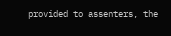provided to assenters, the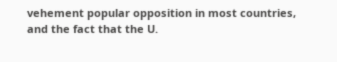vehement popular opposition in most countries, and the fact that the U.